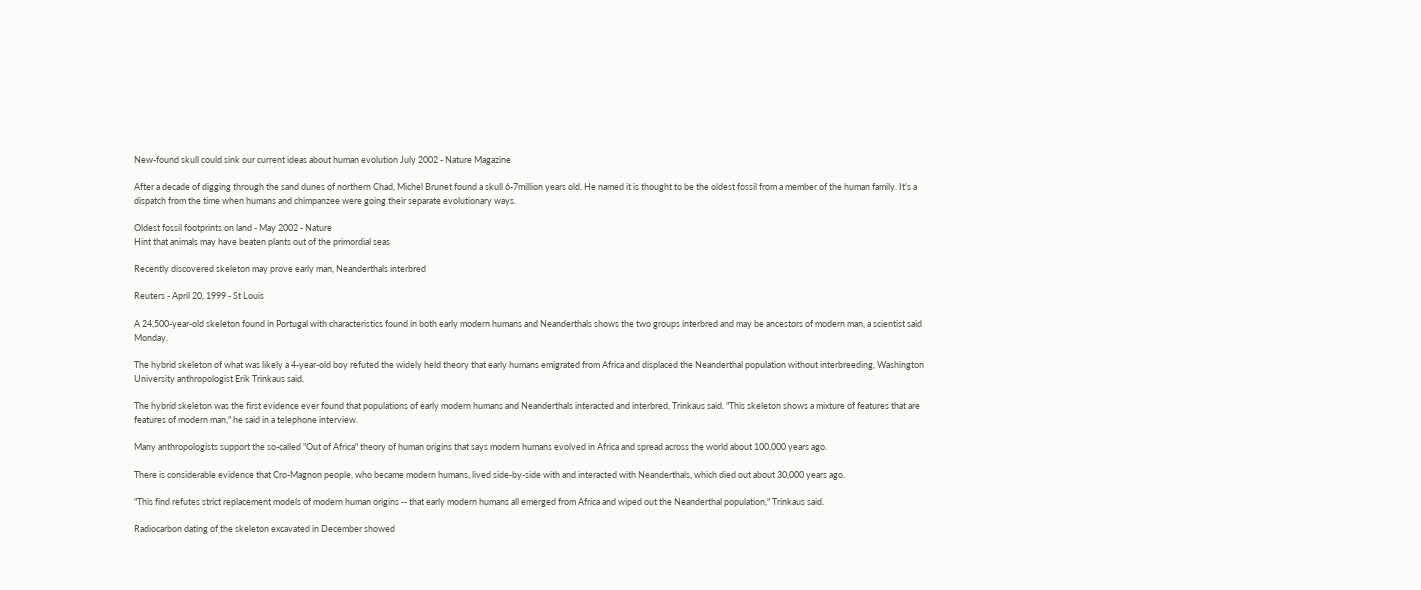New-found skull could sink our current ideas about human evolution July 2002 - Nature Magazine

After a decade of digging through the sand dunes of northern Chad, Michel Brunet found a skull 6-7million years old. He named it is thought to be the oldest fossil from a member of the human family. It's a dispatch from the time when humans and chimpanzee were going their separate evolutionary ways.

Oldest fossil footprints on land - May 2002 - Nature
Hint that animals may have beaten plants out of the primordial seas

Recently discovered skeleton may prove early man, Neanderthals interbred

Reuters - April 20, 1999 - St Louis

A 24,500-year-old skeleton found in Portugal with characteristics found in both early modern humans and Neanderthals shows the two groups interbred and may be ancestors of modern man, a scientist said Monday.

The hybrid skeleton of what was likely a 4-year-old boy refuted the widely held theory that early humans emigrated from Africa and displaced the Neanderthal population without interbreeding, Washington University anthropologist Erik Trinkaus said.

The hybrid skeleton was the first evidence ever found that populations of early modern humans and Neanderthals interacted and interbred, Trinkaus said. "This skeleton shows a mixture of features that are features of modern man," he said in a telephone interview.

Many anthropologists support the so-called "Out of Africa" theory of human origins that says modern humans evolved in Africa and spread across the world about 100,000 years ago.

There is considerable evidence that Cro-Magnon people, who became modern humans, lived side-by-side with and interacted with Neanderthals, which died out about 30,000 years ago.

"This find refutes strict replacement models of modern human origins -- that early modern humans all emerged from Africa and wiped out the Neanderthal population," Trinkaus said.

Radiocarbon dating of the skeleton excavated in December showed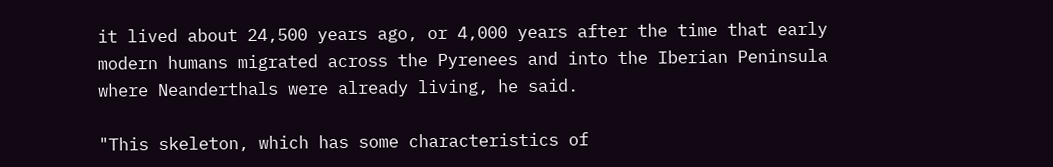it lived about 24,500 years ago, or 4,000 years after the time that early modern humans migrated across the Pyrenees and into the Iberian Peninsula where Neanderthals were already living, he said.

"This skeleton, which has some characteristics of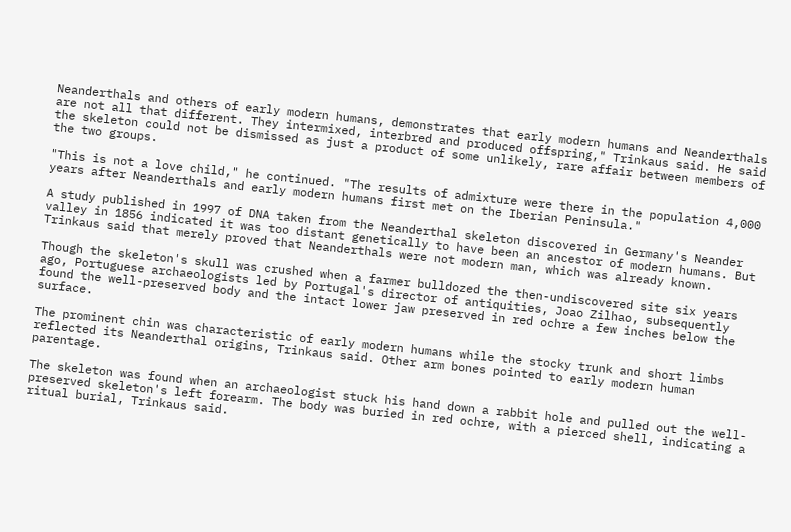Neanderthals and others of early modern humans, demonstrates that early modern humans and Neanderthals are not all that different. They intermixed, interbred and produced offspring," Trinkaus said. He said the skeleton could not be dismissed as just a product of some unlikely, rare affair between members of the two groups.

"This is not a love child," he continued. "The results of admixture were there in the population 4,000 years after Neanderthals and early modern humans first met on the Iberian Peninsula."

A study published in 1997 of DNA taken from the Neanderthal skeleton discovered in Germany's Neander valley in 1856 indicated it was too distant genetically to have been an ancestor of modern humans. But Trinkaus said that merely proved that Neanderthals were not modern man, which was already known.

Though the skeleton's skull was crushed when a farmer bulldozed the then-undiscovered site six years ago, Portuguese archaeologists led by Portugal's director of antiquities, Joao Zilhao, subsequently found the well-preserved body and the intact lower jaw preserved in red ochre a few inches below the surface.

The prominent chin was characteristic of early modern humans while the stocky trunk and short limbs reflected its Neanderthal origins, Trinkaus said. Other arm bones pointed to early modern human parentage.

The skeleton was found when an archaeologist stuck his hand down a rabbit hole and pulled out the well-preserved skeleton's left forearm. The body was buried in red ochre, with a pierced shell, indicating a ritual burial, Trinkaus said.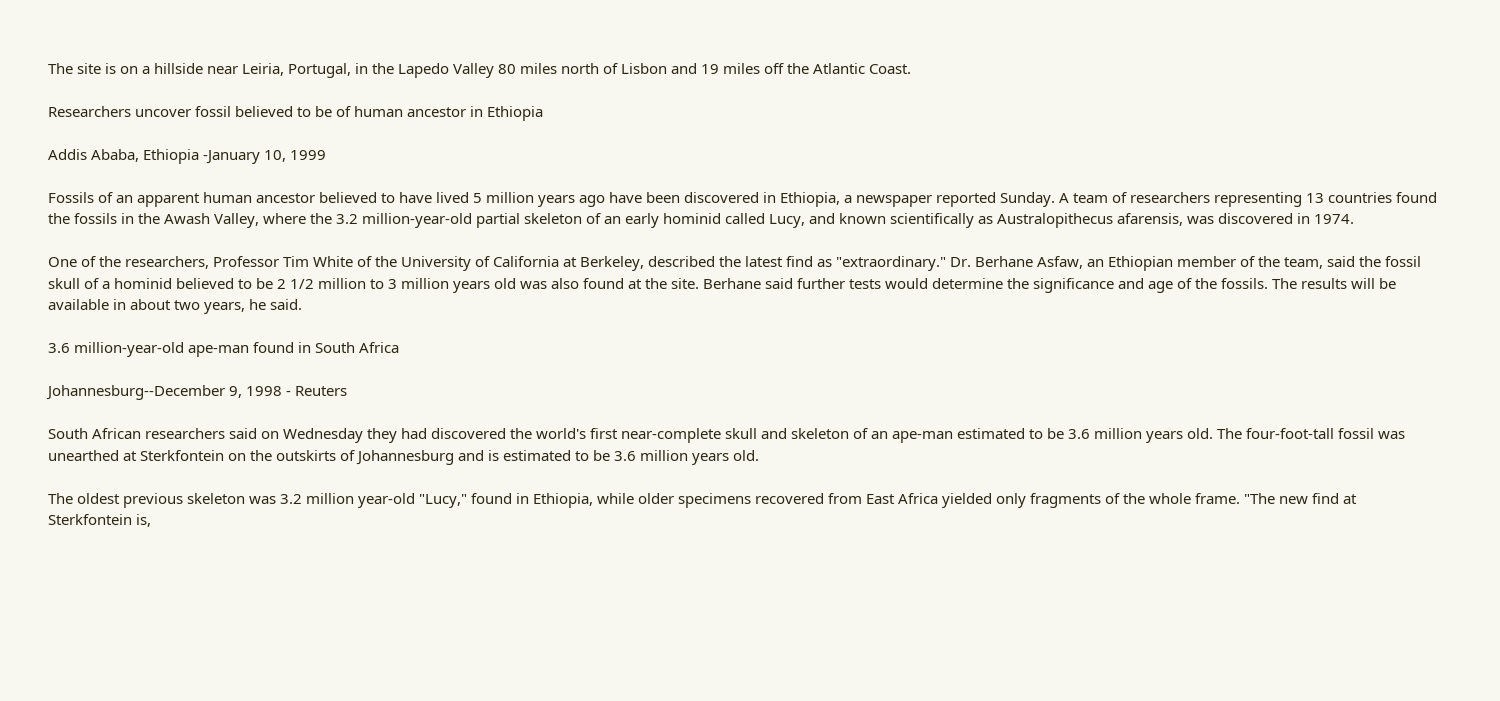The site is on a hillside near Leiria, Portugal, in the Lapedo Valley 80 miles north of Lisbon and 19 miles off the Atlantic Coast.

Researchers uncover fossil believed to be of human ancestor in Ethiopia

Addis Ababa, Ethiopia -January 10, 1999

Fossils of an apparent human ancestor believed to have lived 5 million years ago have been discovered in Ethiopia, a newspaper reported Sunday. A team of researchers representing 13 countries found the fossils in the Awash Valley, where the 3.2 million-year-old partial skeleton of an early hominid called Lucy, and known scientifically as Australopithecus afarensis, was discovered in 1974.

One of the researchers, Professor Tim White of the University of California at Berkeley, described the latest find as "extraordinary." Dr. Berhane Asfaw, an Ethiopian member of the team, said the fossil skull of a hominid believed to be 2 1/2 million to 3 million years old was also found at the site. Berhane said further tests would determine the significance and age of the fossils. The results will be available in about two years, he said.

3.6 million-year-old ape-man found in South Africa

Johannesburg--December 9, 1998 - Reuters

South African researchers said on Wednesday they had discovered the world's first near-complete skull and skeleton of an ape-man estimated to be 3.6 million years old. The four-foot-tall fossil was unearthed at Sterkfontein on the outskirts of Johannesburg and is estimated to be 3.6 million years old.

The oldest previous skeleton was 3.2 million year-old "Lucy," found in Ethiopia, while older specimens recovered from East Africa yielded only fragments of the whole frame. "The new find at Sterkfontein is,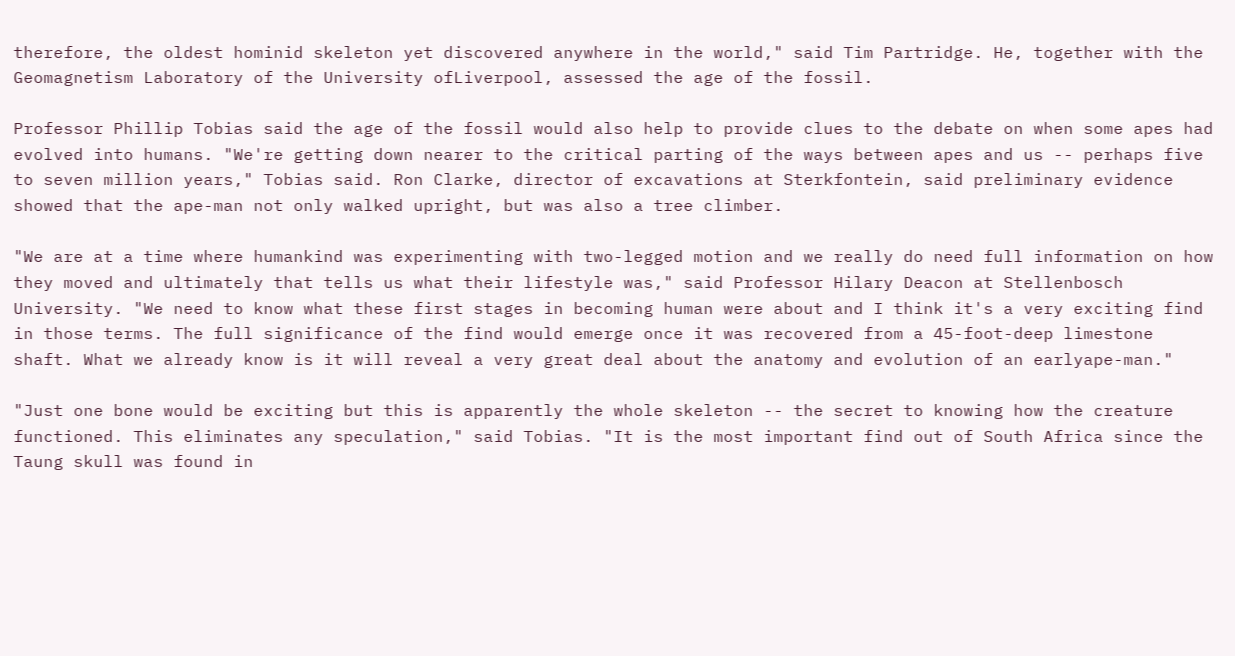therefore, the oldest hominid skeleton yet discovered anywhere in the world," said Tim Partridge. He, together with the Geomagnetism Laboratory of the University ofLiverpool, assessed the age of the fossil.

Professor Phillip Tobias said the age of the fossil would also help to provide clues to the debate on when some apes had evolved into humans. "We're getting down nearer to the critical parting of the ways between apes and us -- perhaps five to seven million years," Tobias said. Ron Clarke, director of excavations at Sterkfontein, said preliminary evidence showed that the ape-man not only walked upright, but was also a tree climber.

"We are at a time where humankind was experimenting with two-legged motion and we really do need full information on how they moved and ultimately that tells us what their lifestyle was," said Professor Hilary Deacon at Stellenbosch University. "We need to know what these first stages in becoming human were about and I think it's a very exciting find in those terms. The full significance of the find would emerge once it was recovered from a 45-foot-deep limestone shaft. What we already know is it will reveal a very great deal about the anatomy and evolution of an earlyape-man."

"Just one bone would be exciting but this is apparently the whole skeleton -- the secret to knowing how the creature functioned. This eliminates any speculation," said Tobias. "It is the most important find out of South Africa since the Taung skull was found in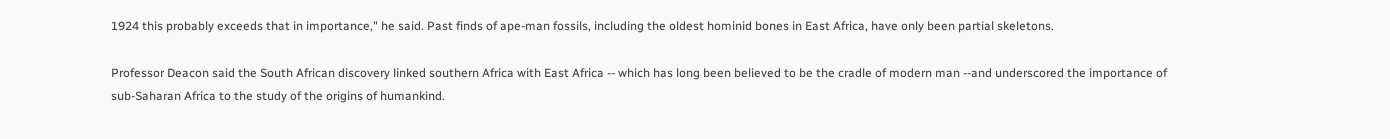1924 this probably exceeds that in importance," he said. Past finds of ape-man fossils, including the oldest hominid bones in East Africa, have only been partial skeletons.

Professor Deacon said the South African discovery linked southern Africa with East Africa -- which has long been believed to be the cradle of modern man --and underscored the importance of sub-Saharan Africa to the study of the origins of humankind.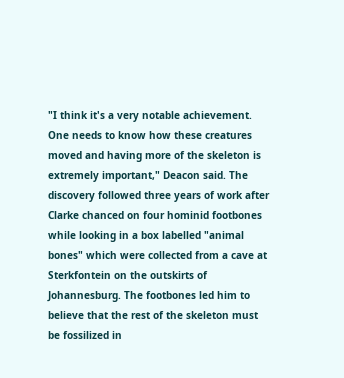"I think it's a very notable achievement. One needs to know how these creatures moved and having more of the skeleton is extremely important," Deacon said. The discovery followed three years of work after Clarke chanced on four hominid footbones while looking in a box labelled "animal bones" which were collected from a cave at Sterkfontein on the outskirts of Johannesburg. The footbones led him to believe that the rest of the skeleton must be fossilized in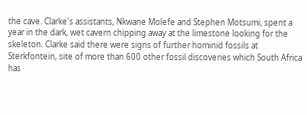the cave. Clarke's assistants, Nkwane Molefe and Stephen Motsumi, spent a year in the dark, wet cavern chipping away at the limestone looking for the skeleton. Clarke said there were signs of further hominid fossils at Sterkfontein, site of more than 600 other fossil discoveries which South Africa has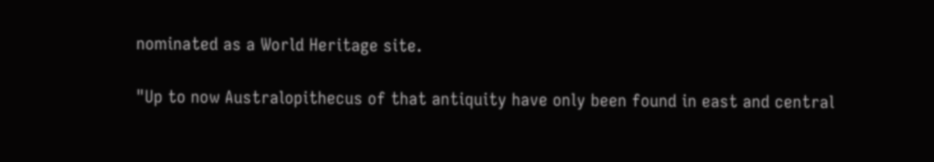nominated as a World Heritage site.

"Up to now Australopithecus of that antiquity have only been found in east and central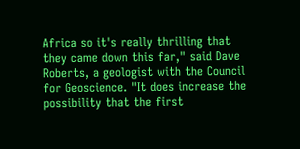Africa so it's really thrilling that they came down this far," said Dave Roberts, a geologist with the Council for Geoscience. "It does increase the possibility that the first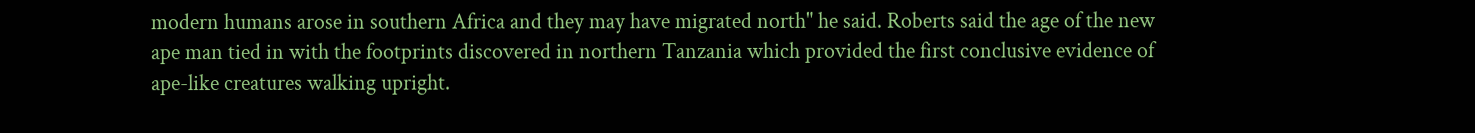modern humans arose in southern Africa and they may have migrated north" he said. Roberts said the age of the new ape man tied in with the footprints discovered in northern Tanzania which provided the first conclusive evidence of ape-like creatures walking upright.